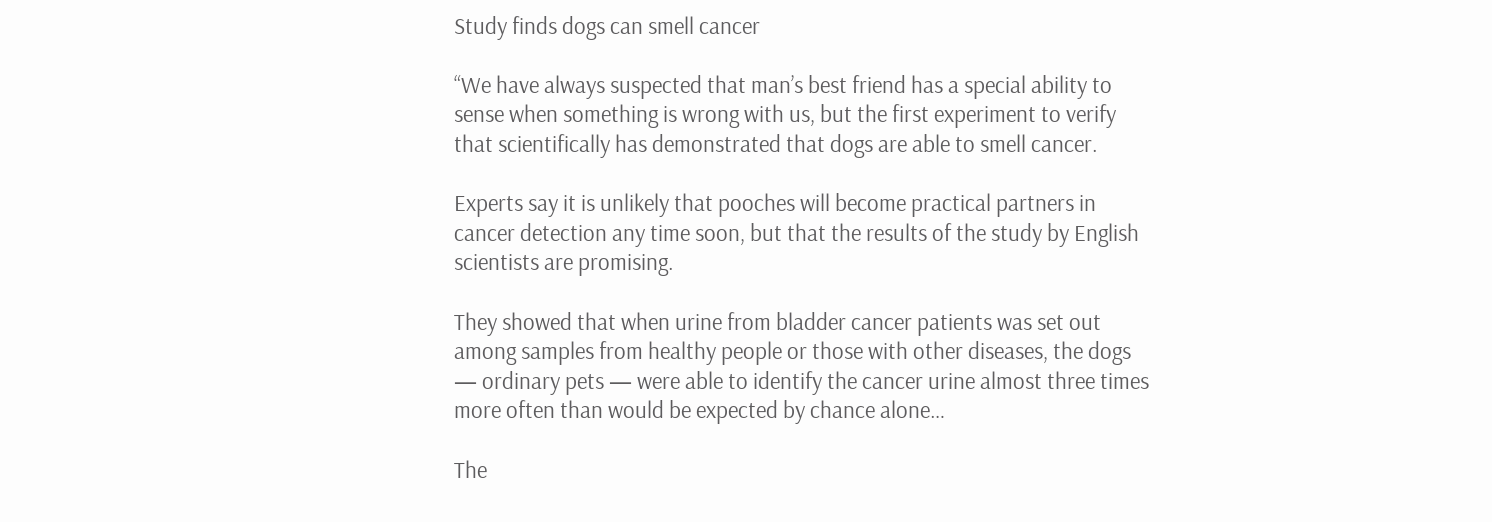Study finds dogs can smell cancer

“We have always suspected that man’s best friend has a special ability to sense when something is wrong with us, but the first experiment to verify that scientifically has demonstrated that dogs are able to smell cancer.

Experts say it is unlikely that pooches will become practical partners in cancer detection any time soon, but that the results of the study by English scientists are promising.

They showed that when urine from bladder cancer patients was set out among samples from healthy people or those with other diseases, the dogs — ordinary pets — were able to identify the cancer urine almost three times more often than would be expected by chance alone…

The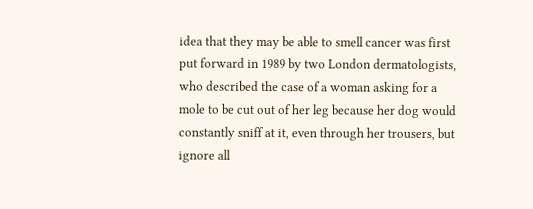idea that they may be able to smell cancer was first put forward in 1989 by two London dermatologists, who described the case of a woman asking for a mole to be cut out of her leg because her dog would constantly sniff at it, even through her trousers, but ignore all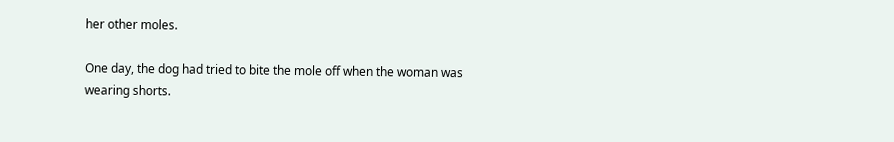her other moles.

One day, the dog had tried to bite the mole off when the woman was wearing shorts.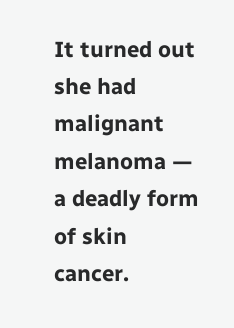It turned out she had malignant melanoma — a deadly form of skin cancer.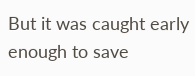But it was caught early enough to save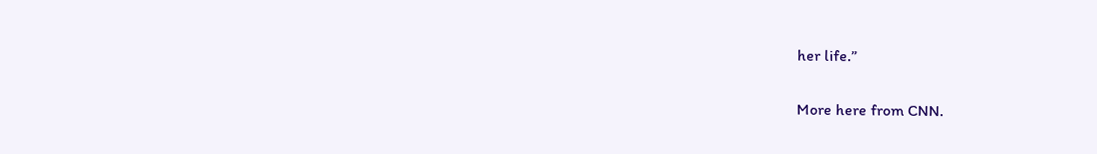her life.”

More here from CNN.